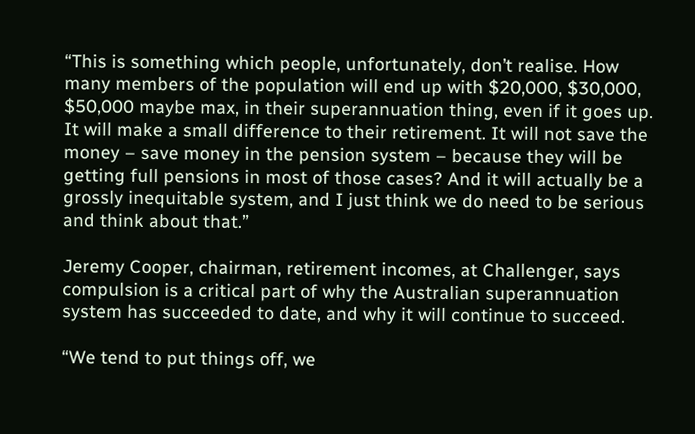“This is something which people, unfortunately, don’t realise. How many members of the population will end up with $20,000, $30,000, $50,000 maybe max, in their superannuation thing, even if it goes up. It will make a small difference to their retirement. It will not save the money – save money in the pension system – because they will be getting full pensions in most of those cases? And it will actually be a grossly inequitable system, and I just think we do need to be serious and think about that.”

Jeremy Cooper, chairman, retirement incomes, at Challenger, says compulsion is a critical part of why the Australian superannuation system has succeeded to date, and why it will continue to succeed.

“We tend to put things off, we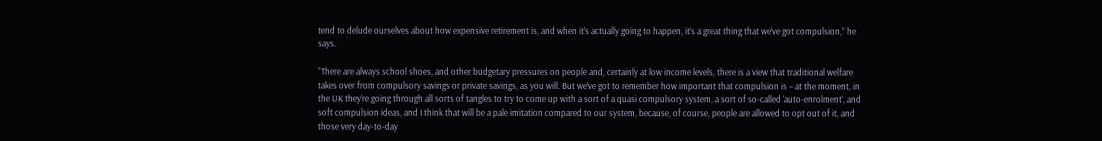tend to delude ourselves about how expensive retirement is, and when it’s actually going to happen, it’s a great thing that we’ve got compulsion,” he says.

“There are always school shoes, and other budgetary pressures on people and, certainly at low income levels, there is a view that traditional welfare takes over from compulsory savings or private savings, as you will. But we’ve got to remember how important that compulsion is – at the moment, in the UK they’re going through all sorts of tangles to try to come up with a sort of a quasi compulsory system, a sort of so-called ‘auto-enrolment’, and soft compulsion ideas, and I think that will be a pale imitation compared to our system, because, of course, people are allowed to opt out of it, and those very day-to-day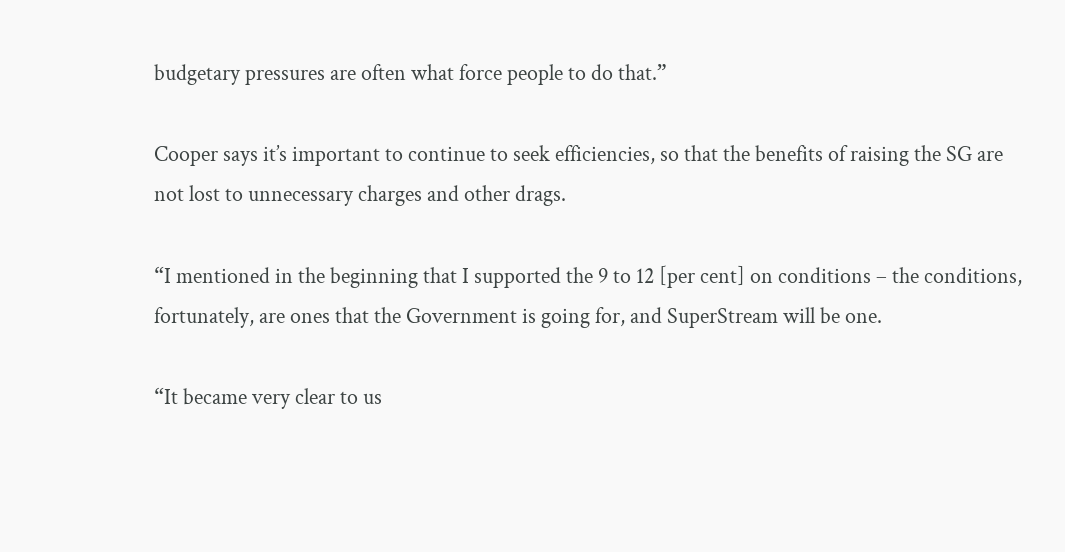budgetary pressures are often what force people to do that.”

Cooper says it’s important to continue to seek efficiencies, so that the benefits of raising the SG are not lost to unnecessary charges and other drags.

“I mentioned in the beginning that I supported the 9 to 12 [per cent] on conditions – the conditions, fortunately, are ones that the Government is going for, and SuperStream will be one.

“It became very clear to us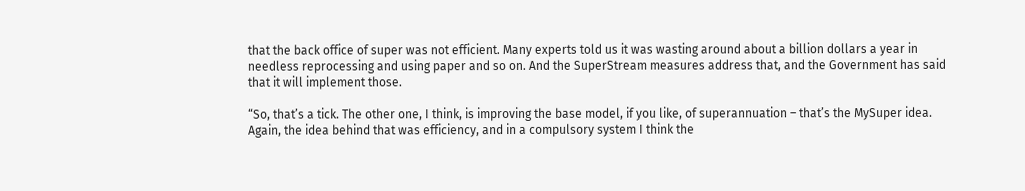that the back office of super was not efficient. Many experts told us it was wasting around about a billion dollars a year in needless reprocessing and using paper and so on. And the SuperStream measures address that, and the Government has said that it will implement those.

“So, that’s a tick. The other one, I think, is improving the base model, if you like, of superannuation – that’s the MySuper idea. Again, the idea behind that was efficiency, and in a compulsory system I think the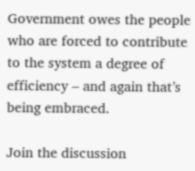Government owes the people who are forced to contribute to the system a degree of efficiency – and again that’s being embraced.

Join the discussion